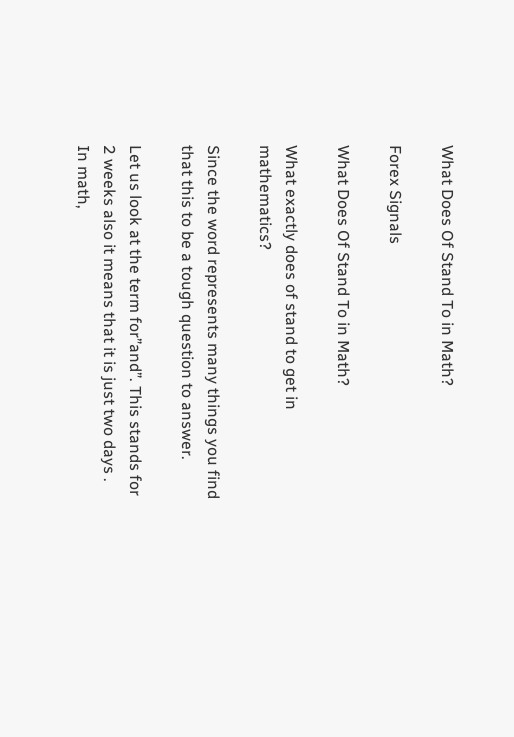What Does Of Stand To in Math?

Forex Signals

What Does Of Stand To in Math?

What exactly does of stand to get in mathematics?

Since the word represents many things you find that this to be a tough question to answer.

Let us look at the term for”and”. This stands for 2 weeks also it means that it is just two days . In math,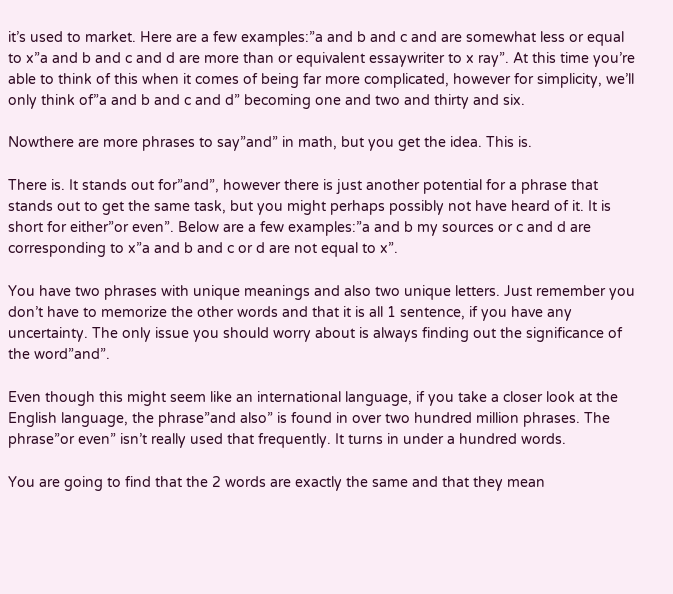it’s used to market. Here are a few examples:”a and b and c and are somewhat less or equal to x”a and b and c and d are more than or equivalent essaywriter to x ray”. At this time you’re able to think of this when it comes of being far more complicated, however for simplicity, we’ll only think of”a and b and c and d” becoming one and two and thirty and six.

Nowthere are more phrases to say”and” in math, but you get the idea. This is.

There is. It stands out for”and”, however there is just another potential for a phrase that stands out to get the same task, but you might perhaps possibly not have heard of it. It is short for either”or even”. Below are a few examples:”a and b my sources or c and d are corresponding to x”a and b and c or d are not equal to x”.

You have two phrases with unique meanings and also two unique letters. Just remember you don’t have to memorize the other words and that it is all 1 sentence, if you have any uncertainty. The only issue you should worry about is always finding out the significance of the word”and”.

Even though this might seem like an international language, if you take a closer look at the English language, the phrase”and also” is found in over two hundred million phrases. The phrase”or even” isn’t really used that frequently. It turns in under a hundred words.

You are going to find that the 2 words are exactly the same and that they mean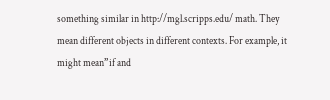something similar in http://mgl.scripps.edu/ math. They mean different objects in different contexts. For example, it might mean”if and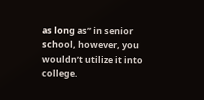as long as” in senior school, however, you wouldn’t utilize it into college.